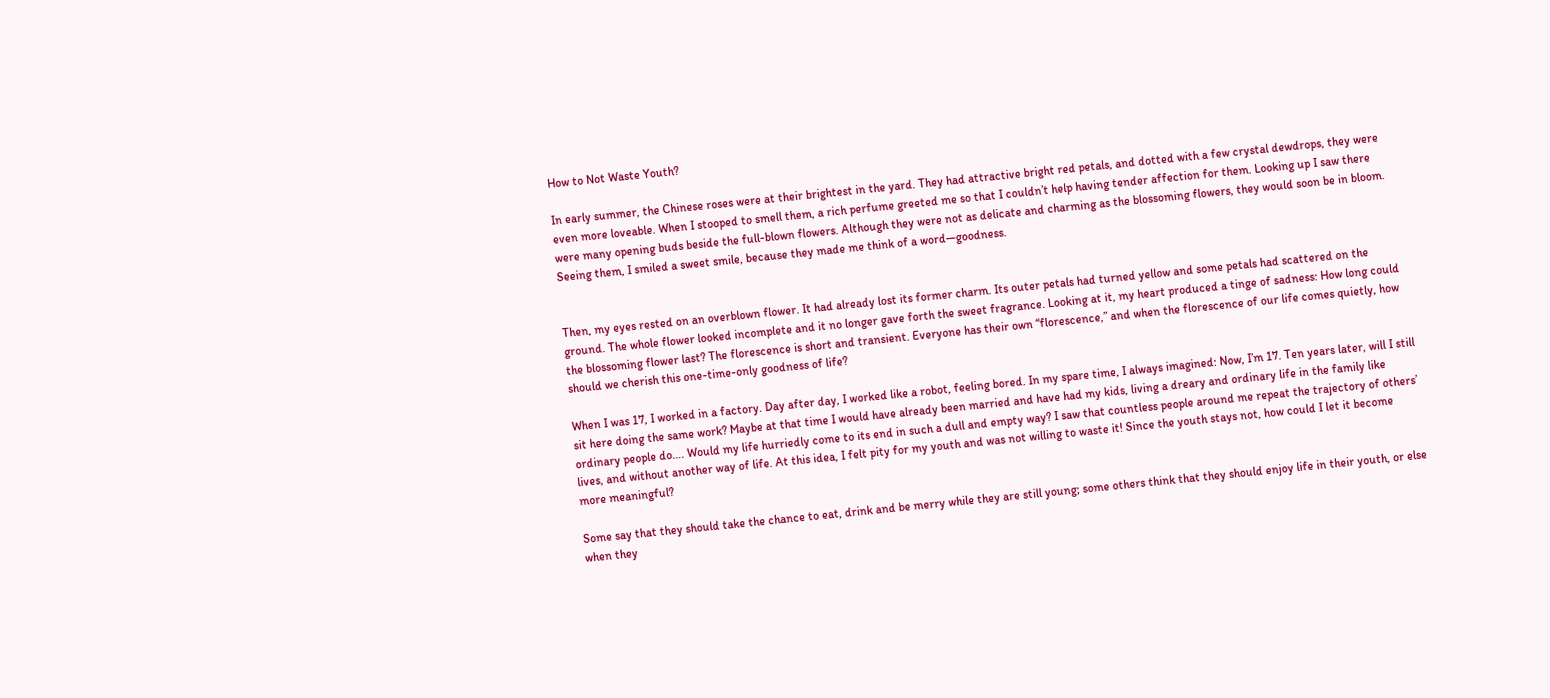How to Not Waste Youth?

In early summer, the Chinese roses were at their brightest in the yard. They had attractive bright red petals, and dotted with a few crystal dewdrops, they were even more loveable. When I stooped to smell them, a rich perfume greeted me so that I couldn’t help having tender affection for them. Looking up I saw there were many opening buds beside the full-blown flowers. Although they were not as delicate and charming as the blossoming flowers, they would soon be in bloom. Seeing them, I smiled a sweet smile, because they made me think of a word—goodness.


Then, my eyes rested on an overblown flower. It had already lost its former charm. Its outer petals had turned yellow and some petals had scattered on the ground. The whole flower looked incomplete and it no longer gave forth the sweet fragrance. Looking at it, my heart produced a tinge of sadness: How long could the blossoming flower last? The florescence is short and transient. Everyone has their own “florescence,” and when the florescence of our life comes quietly, how should we cherish this one-time-only goodness of life?

When I was 17, I worked in a factory. Day after day, I worked like a robot, feeling bored. In my spare time, I always imagined: Now, I’m 17. Ten years later, will I still sit here doing the same work? Maybe at that time I would have already been married and have had my kids, living a dreary and ordinary life in the family like ordinary people do…. Would my life hurriedly come to its end in such a dull and empty way? I saw that countless people around me repeat the trajectory of others’ lives, and without another way of life. At this idea, I felt pity for my youth and was not willing to waste it! Since the youth stays not, how could I let it become more meaningful?

Some say that they should take the chance to eat, drink and be merry while they are still young; some others think that they should enjoy life in their youth, or else when they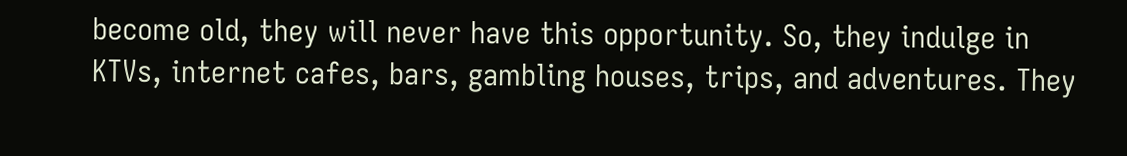become old, they will never have this opportunity. So, they indulge in KTVs, internet cafes, bars, gambling houses, trips, and adventures. They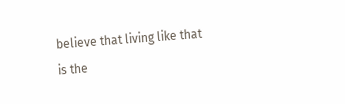believe that living like that is the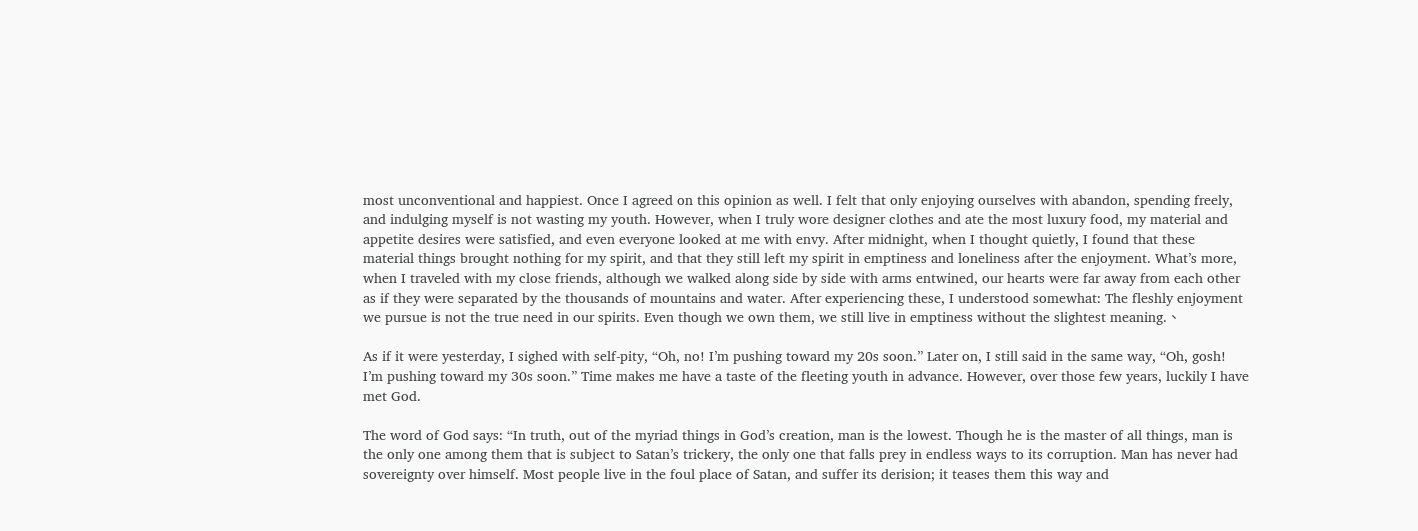most unconventional and happiest. Once I agreed on this opinion as well. I felt that only enjoying ourselves with abandon, spending freely, and indulging myself is not wasting my youth. However, when I truly wore designer clothes and ate the most luxury food, my material and appetite desires were satisfied, and even everyone looked at me with envy. After midnight, when I thought quietly, I found that these material things brought nothing for my spirit, and that they still left my spirit in emptiness and loneliness after the enjoyment. What’s more, when I traveled with my close friends, although we walked along side by side with arms entwined, our hearts were far away from each other as if they were separated by the thousands of mountains and water. After experiencing these, I understood somewhat: The fleshly enjoyment we pursue is not the true need in our spirits. Even though we own them, we still live in emptiness without the slightest meaning.、

As if it were yesterday, I sighed with self-pity, “Oh, no! I’m pushing toward my 20s soon.” Later on, I still said in the same way, “Oh, gosh! I’m pushing toward my 30s soon.” Time makes me have a taste of the fleeting youth in advance. However, over those few years, luckily I have met God.

The word of God says: “In truth, out of the myriad things in God’s creation, man is the lowest. Though he is the master of all things, man is the only one among them that is subject to Satan’s trickery, the only one that falls prey in endless ways to its corruption. Man has never had sovereignty over himself. Most people live in the foul place of Satan, and suffer its derision; it teases them this way and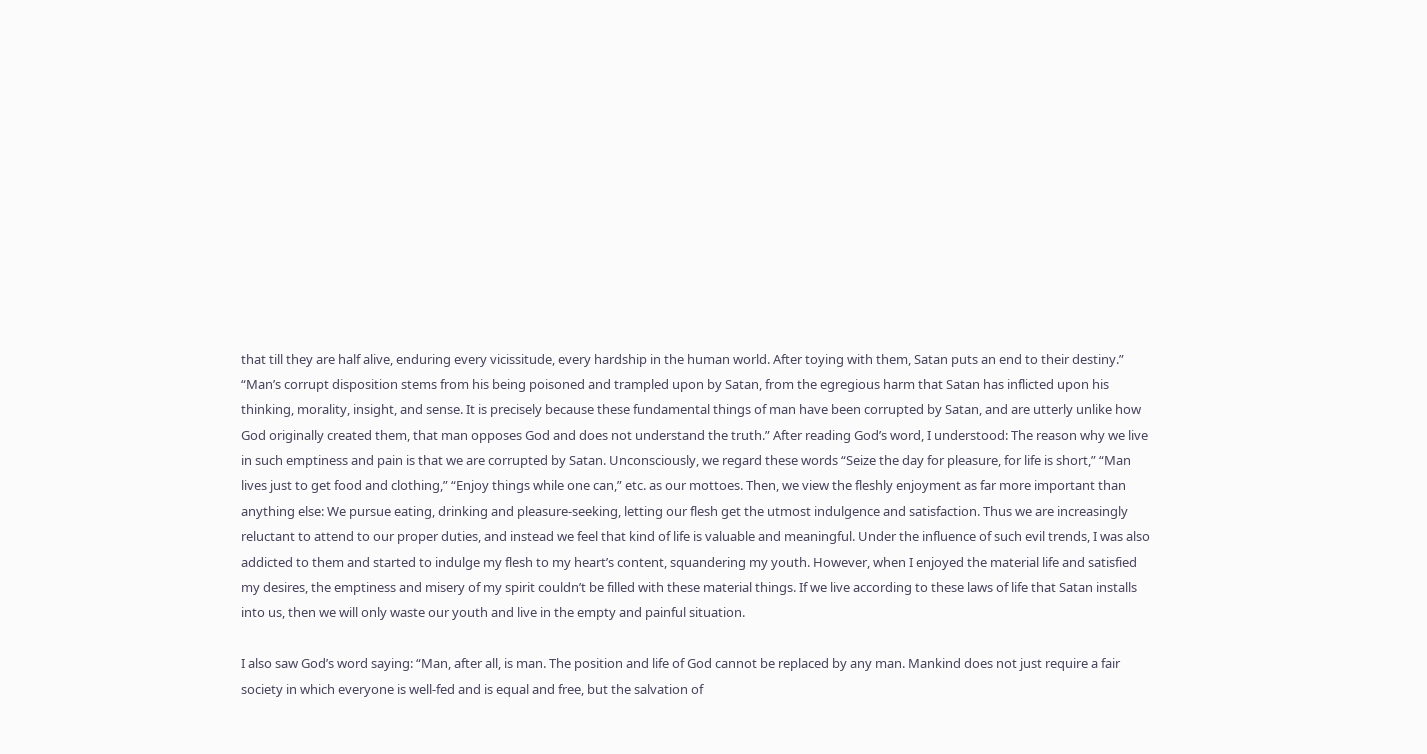that till they are half alive, enduring every vicissitude, every hardship in the human world. After toying with them, Satan puts an end to their destiny.” “Man’s corrupt disposition stems from his being poisoned and trampled upon by Satan, from the egregious harm that Satan has inflicted upon his thinking, morality, insight, and sense. It is precisely because these fundamental things of man have been corrupted by Satan, and are utterly unlike how God originally created them, that man opposes God and does not understand the truth.” After reading God’s word, I understood: The reason why we live in such emptiness and pain is that we are corrupted by Satan. Unconsciously, we regard these words “Seize the day for pleasure, for life is short,” “Man lives just to get food and clothing,” “Enjoy things while one can,” etc. as our mottoes. Then, we view the fleshly enjoyment as far more important than anything else: We pursue eating, drinking and pleasure-seeking, letting our flesh get the utmost indulgence and satisfaction. Thus we are increasingly reluctant to attend to our proper duties, and instead we feel that kind of life is valuable and meaningful. Under the influence of such evil trends, I was also addicted to them and started to indulge my flesh to my heart’s content, squandering my youth. However, when I enjoyed the material life and satisfied my desires, the emptiness and misery of my spirit couldn’t be filled with these material things. If we live according to these laws of life that Satan installs into us, then we will only waste our youth and live in the empty and painful situation.

I also saw God’s word saying: “Man, after all, is man. The position and life of God cannot be replaced by any man. Mankind does not just require a fair society in which everyone is well-fed and is equal and free, but the salvation of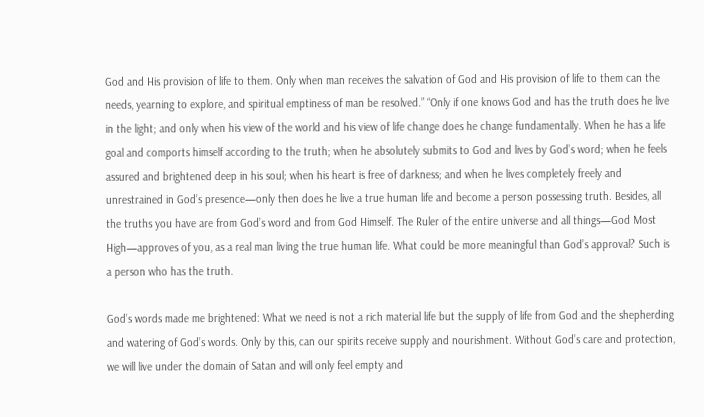God and His provision of life to them. Only when man receives the salvation of God and His provision of life to them can the needs, yearning to explore, and spiritual emptiness of man be resolved.” “Only if one knows God and has the truth does he live in the light; and only when his view of the world and his view of life change does he change fundamentally. When he has a life goal and comports himself according to the truth; when he absolutely submits to God and lives by God’s word; when he feels assured and brightened deep in his soul; when his heart is free of darkness; and when he lives completely freely and unrestrained in God’s presence—only then does he live a true human life and become a person possessing truth. Besides, all the truths you have are from God’s word and from God Himself. The Ruler of the entire universe and all things—God Most High—approves of you, as a real man living the true human life. What could be more meaningful than God’s approval? Such is a person who has the truth.

God’s words made me brightened: What we need is not a rich material life but the supply of life from God and the shepherding and watering of God’s words. Only by this, can our spirits receive supply and nourishment. Without God’s care and protection, we will live under the domain of Satan and will only feel empty and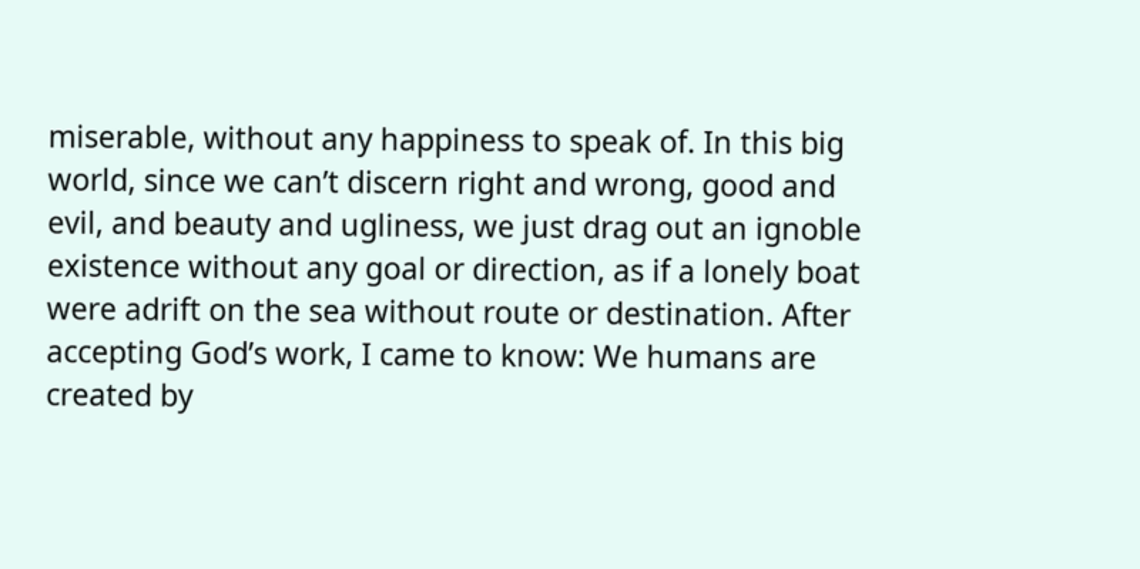miserable, without any happiness to speak of. In this big world, since we can’t discern right and wrong, good and evil, and beauty and ugliness, we just drag out an ignoble existence without any goal or direction, as if a lonely boat were adrift on the sea without route or destination. After accepting God’s work, I came to know: We humans are created by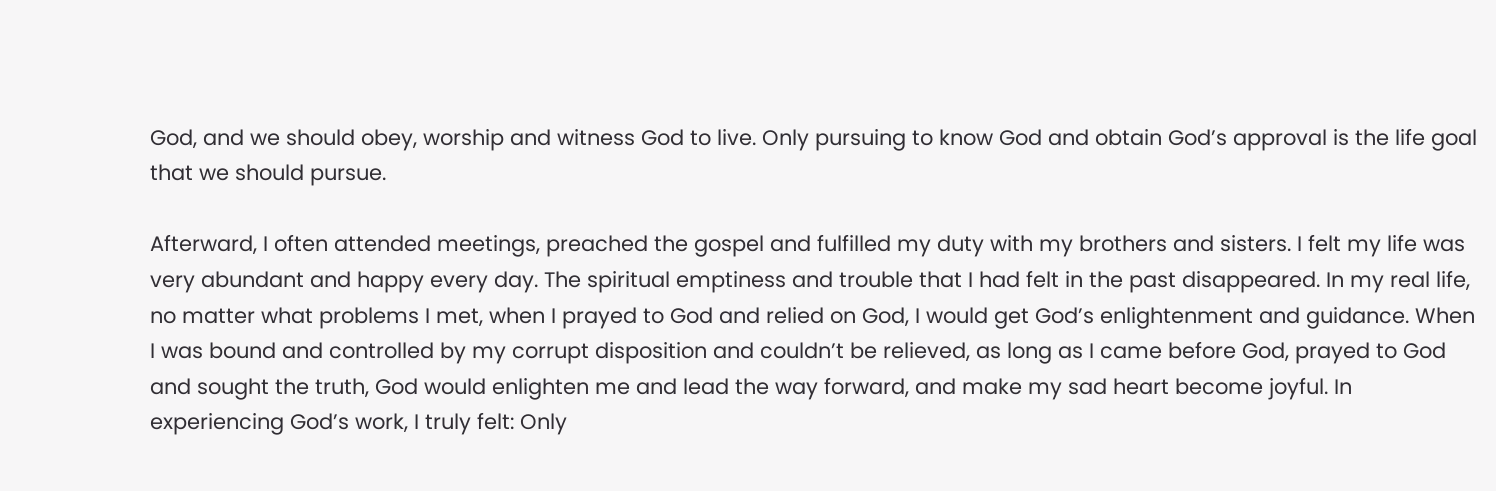God, and we should obey, worship and witness God to live. Only pursuing to know God and obtain God’s approval is the life goal that we should pursue.

Afterward, I often attended meetings, preached the gospel and fulfilled my duty with my brothers and sisters. I felt my life was very abundant and happy every day. The spiritual emptiness and trouble that I had felt in the past disappeared. In my real life, no matter what problems I met, when I prayed to God and relied on God, I would get God’s enlightenment and guidance. When I was bound and controlled by my corrupt disposition and couldn’t be relieved, as long as I came before God, prayed to God and sought the truth, God would enlighten me and lead the way forward, and make my sad heart become joyful. In experiencing God’s work, I truly felt: Only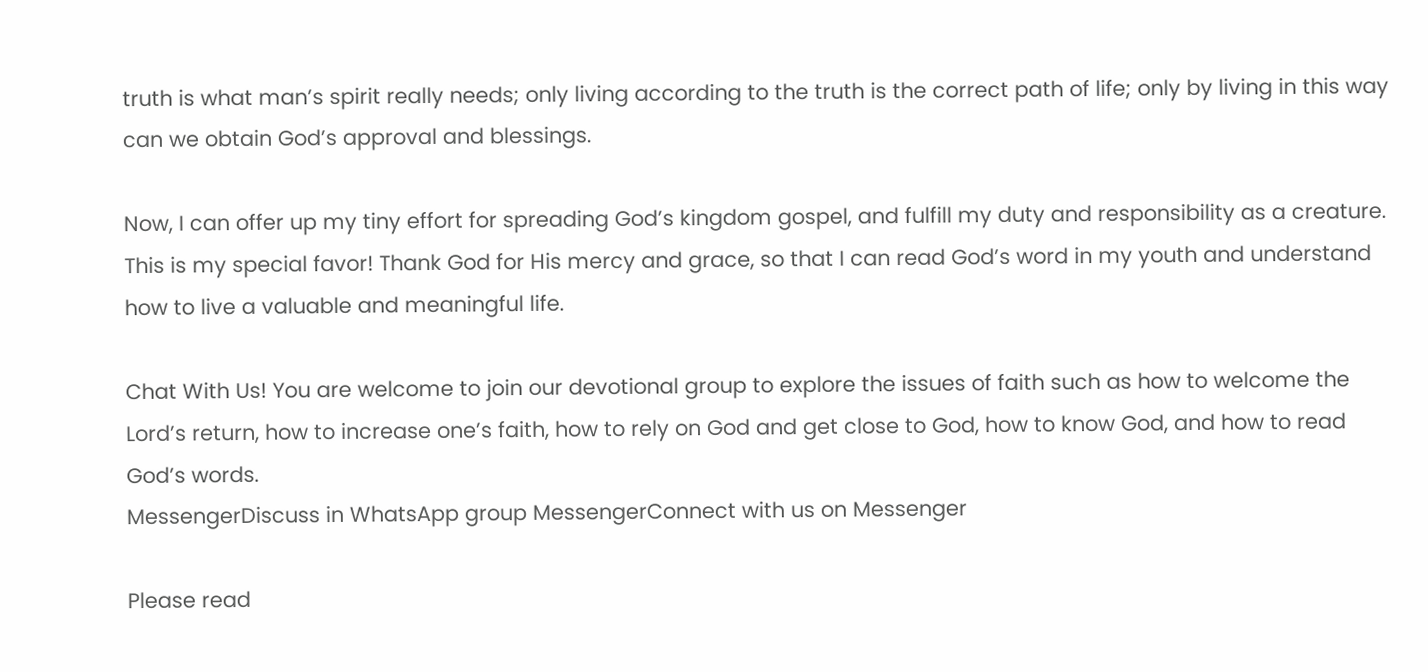truth is what man’s spirit really needs; only living according to the truth is the correct path of life; only by living in this way can we obtain God’s approval and blessings.

Now, I can offer up my tiny effort for spreading God’s kingdom gospel, and fulfill my duty and responsibility as a creature. This is my special favor! Thank God for His mercy and grace, so that I can read God’s word in my youth and understand how to live a valuable and meaningful life.

Chat With Us! You are welcome to join our devotional group to explore the issues of faith such as how to welcome the Lord’s return, how to increase one’s faith, how to rely on God and get close to God, how to know God, and how to read God’s words.
MessengerDiscuss in WhatsApp group MessengerConnect with us on Messenger

Please read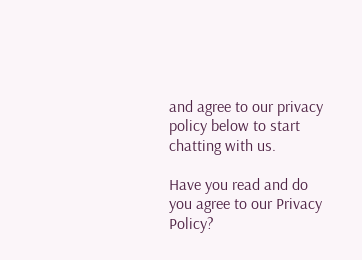and agree to our privacy policy below to start chatting with us.

Have you read and do you agree to our Privacy Policy?